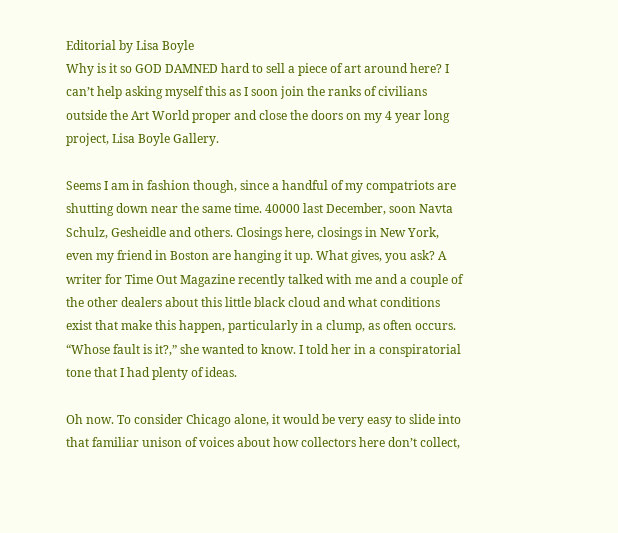Editorial by Lisa Boyle
Why is it so GOD DAMNED hard to sell a piece of art around here? I can’t help asking myself this as I soon join the ranks of civilians outside the Art World proper and close the doors on my 4 year long project, Lisa Boyle Gallery.

Seems I am in fashion though, since a handful of my compatriots are shutting down near the same time. 40000 last December, soon Navta Schulz, Gesheidle and others. Closings here, closings in New York, even my friend in Boston are hanging it up. What gives, you ask? A writer for Time Out Magazine recently talked with me and a couple of the other dealers about this little black cloud and what conditions exist that make this happen, particularly in a clump, as often occurs. “Whose fault is it?,” she wanted to know. I told her in a conspiratorial tone that I had plenty of ideas.

Oh now. To consider Chicago alone, it would be very easy to slide into that familiar unison of voices about how collectors here don’t collect,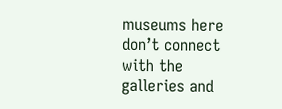museums here don’t connect with the galleries and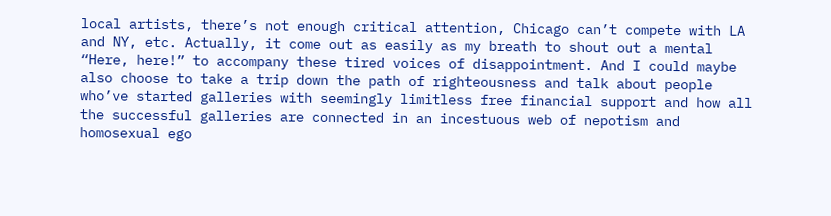local artists, there’s not enough critical attention, Chicago can’t compete with LA and NY, etc. Actually, it come out as easily as my breath to shout out a mental “Here, here!” to accompany these tired voices of disappointment. And I could maybe also choose to take a trip down the path of righteousness and talk about people who’ve started galleries with seemingly limitless free financial support and how all the successful galleries are connected in an incestuous web of nepotism and homosexual ego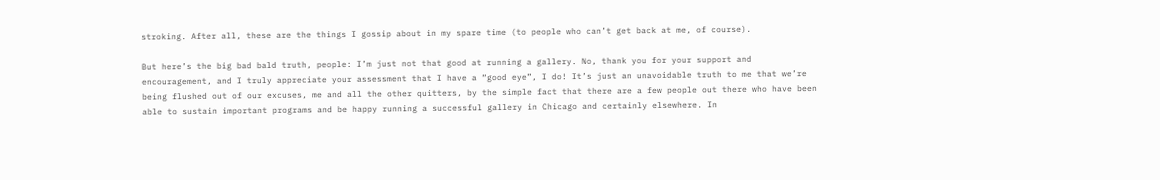stroking. After all, these are the things I gossip about in my spare time (to people who can’t get back at me, of course).

But here’s the big bad bald truth, people: I’m just not that good at running a gallery. No, thank you for your support and encouragement, and I truly appreciate your assessment that I have a “good eye”, I do! It’s just an unavoidable truth to me that we’re being flushed out of our excuses, me and all the other quitters, by the simple fact that there are a few people out there who have been able to sustain important programs and be happy running a successful gallery in Chicago and certainly elsewhere. In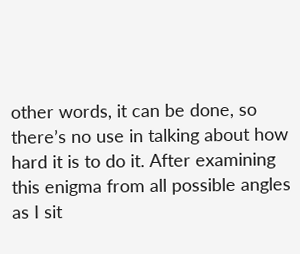other words, it can be done, so there’s no use in talking about how hard it is to do it. After examining this enigma from all possible angles as I sit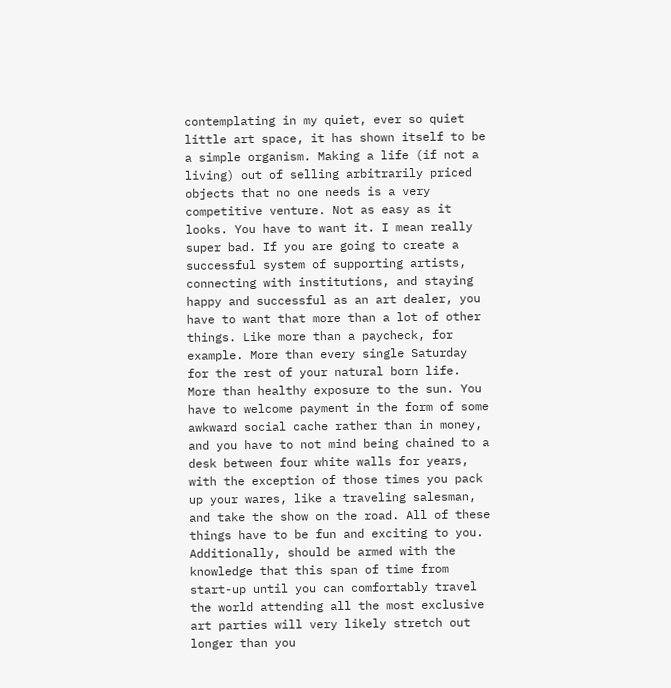contemplating in my quiet, ever so quiet little art space, it has shown itself to be a simple organism. Making a life (if not a living) out of selling arbitrarily priced objects that no one needs is a very competitive venture. Not as easy as it looks. You have to want it. I mean really super bad. If you are going to create a successful system of supporting artists, connecting with institutions, and staying happy and successful as an art dealer, you have to want that more than a lot of other things. Like more than a paycheck, for example. More than every single Saturday for the rest of your natural born life. More than healthy exposure to the sun. You have to welcome payment in the form of some awkward social cache rather than in money, and you have to not mind being chained to a desk between four white walls for years, with the exception of those times you pack up your wares, like a traveling salesman, and take the show on the road. All of these things have to be fun and exciting to you. Additionally, should be armed with the knowledge that this span of time from start-up until you can comfortably travel the world attending all the most exclusive art parties will very likely stretch out longer than you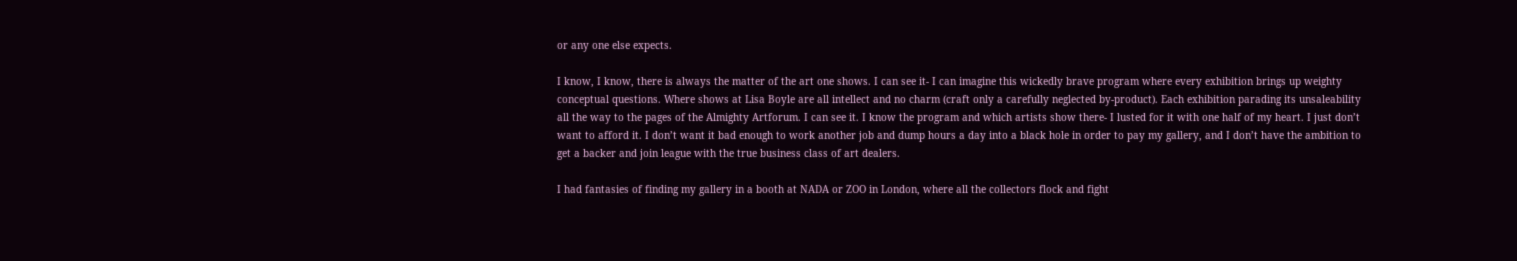or any one else expects.

I know, I know, there is always the matter of the art one shows. I can see it- I can imagine this wickedly brave program where every exhibition brings up weighty conceptual questions. Where shows at Lisa Boyle are all intellect and no charm (craft only a carefully neglected by-product). Each exhibition parading its unsaleability all the way to the pages of the Almighty Artforum. I can see it. I know the program and which artists show there- I lusted for it with one half of my heart. I just don’t want to afford it. I don’t want it bad enough to work another job and dump hours a day into a black hole in order to pay my gallery, and I don’t have the ambition to get a backer and join league with the true business class of art dealers.

I had fantasies of finding my gallery in a booth at NADA or ZOO in London, where all the collectors flock and fight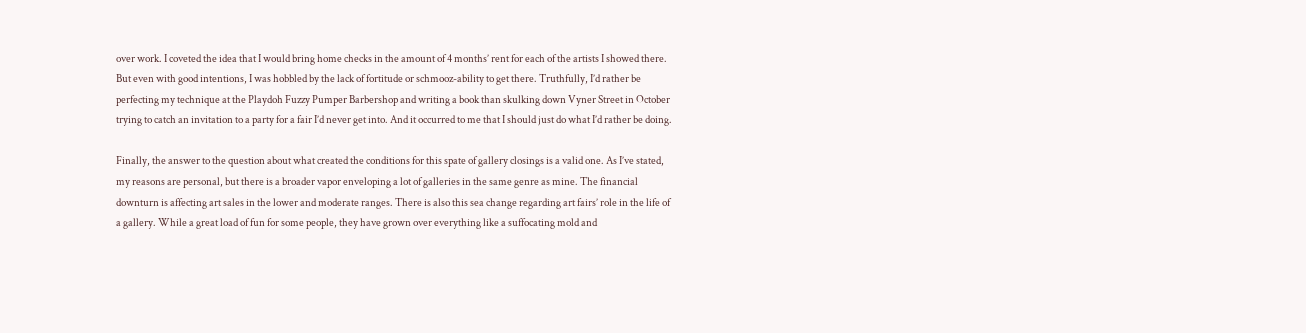over work. I coveted the idea that I would bring home checks in the amount of 4 months’ rent for each of the artists I showed there. But even with good intentions, I was hobbled by the lack of fortitude or schmooz-ability to get there. Truthfully, I’d rather be perfecting my technique at the Playdoh Fuzzy Pumper Barbershop and writing a book than skulking down Vyner Street in October trying to catch an invitation to a party for a fair I’d never get into. And it occurred to me that I should just do what I’d rather be doing.

Finally, the answer to the question about what created the conditions for this spate of gallery closings is a valid one. As I’ve stated, my reasons are personal, but there is a broader vapor enveloping a lot of galleries in the same genre as mine. The financial downturn is affecting art sales in the lower and moderate ranges. There is also this sea change regarding art fairs’ role in the life of a gallery. While a great load of fun for some people, they have grown over everything like a suffocating mold and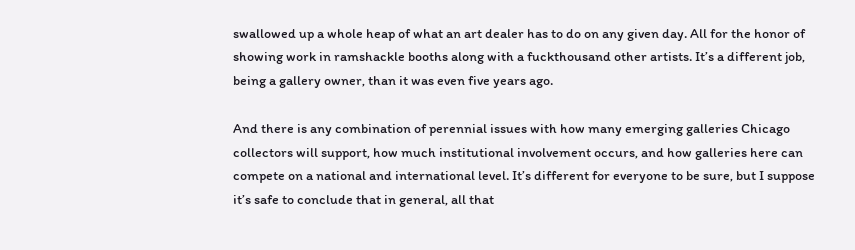swallowed up a whole heap of what an art dealer has to do on any given day. All for the honor of showing work in ramshackle booths along with a fuckthousand other artists. It’s a different job, being a gallery owner, than it was even five years ago.

And there is any combination of perennial issues with how many emerging galleries Chicago collectors will support, how much institutional involvement occurs, and how galleries here can compete on a national and international level. It’s different for everyone to be sure, but I suppose it’s safe to conclude that in general, all that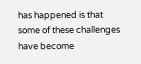has happened is that some of these challenges have become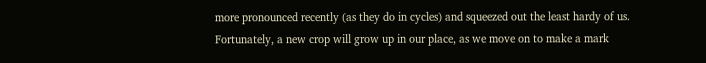more pronounced recently (as they do in cycles) and squeezed out the least hardy of us. Fortunately, a new crop will grow up in our place, as we move on to make a mark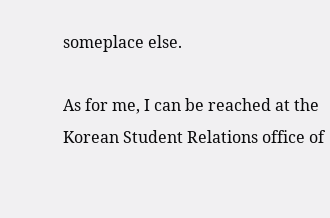someplace else.

As for me, I can be reached at the Korean Student Relations office of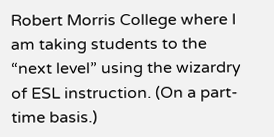Robert Morris College where I am taking students to the “next level” using the wizardry of ESL instruction. (On a part-time basis.)